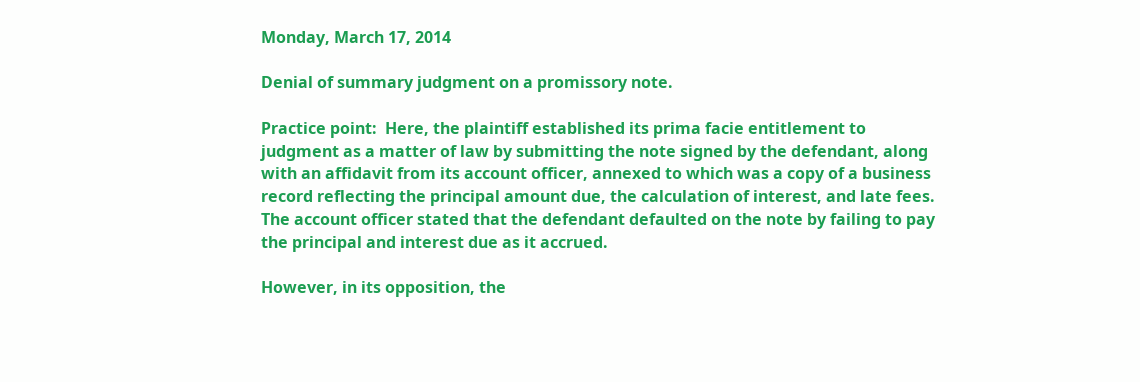Monday, March 17, 2014

Denial of summary judgment on a promissory note.

Practice point:  Here, the plaintiff established its prima facie entitlement to judgment as a matter of law by submitting the note signed by the defendant, along with an affidavit from its account officer, annexed to which was a copy of a business record reflecting the principal amount due, the calculation of interest, and late fees. The account officer stated that the defendant defaulted on the note by failing to pay the principal and interest due as it accrued.

However, in its opposition, the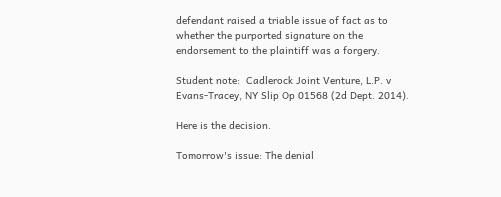defendant raised a triable issue of fact as to whether the purported signature on the endorsement to the plaintiff was a forgery.

Student note:  Cadlerock Joint Venture, L.P. v Evans-Tracey, NY Slip Op 01568 (2d Dept. 2014).

Here is the decision.

Tomorrow's issue: The denial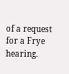of a request for a Frye hearing.